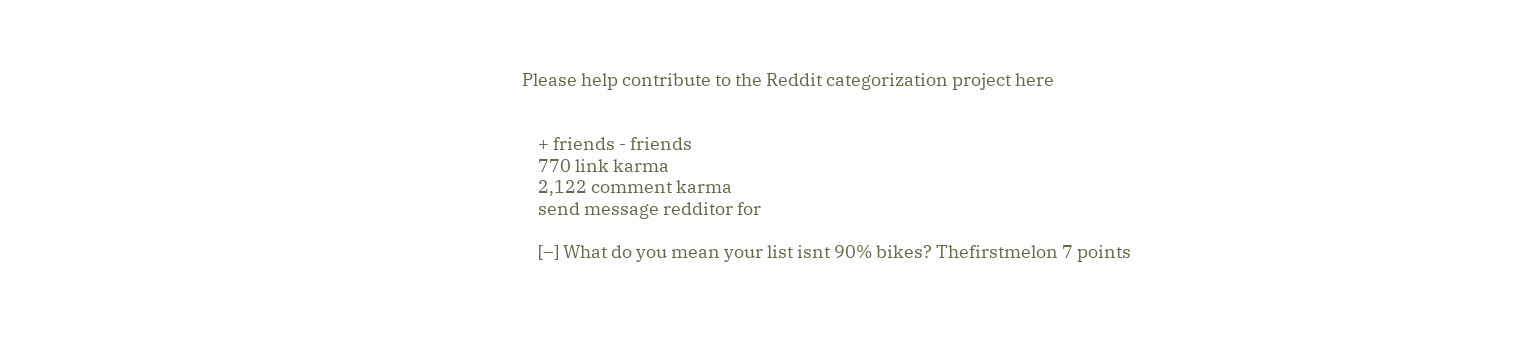Please help contribute to the Reddit categorization project here


    + friends - friends
    770 link karma
    2,122 comment karma
    send message redditor for

    [–] What do you mean your list isnt 90% bikes? Thefirstmelon 7 points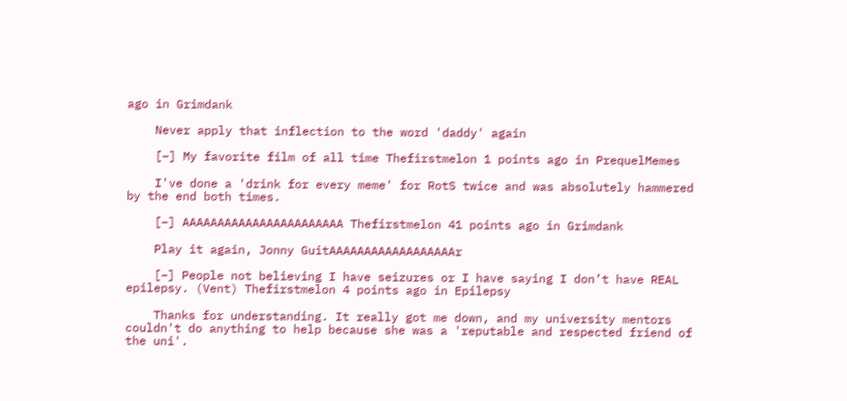ago in Grimdank

    Never apply that inflection to the word 'daddy' again

    [–] My favorite film of all time Thefirstmelon 1 points ago in PrequelMemes

    I've done a 'drink for every meme' for RotS twice and was absolutely hammered by the end both times.

    [–] AAAAAAAAAAAAAAAAAAAAAAA Thefirstmelon 41 points ago in Grimdank

    Play it again, Jonny GuitAAAAAAAAAAAAAAAAAAr

    [–] People not believing I have seizures or I have saying I don’t have REAL epilepsy. (Vent) Thefirstmelon 4 points ago in Epilepsy

    Thanks for understanding. It really got me down, and my university mentors couldn't do anything to help because she was a 'reputable and respected friend of the uni'.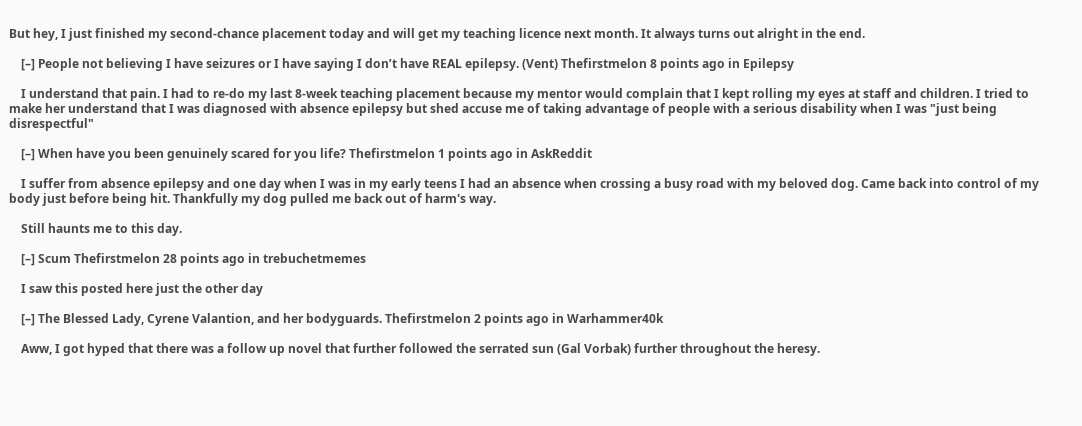But hey, I just finished my second-chance placement today and will get my teaching licence next month. It always turns out alright in the end.

    [–] People not believing I have seizures or I have saying I don’t have REAL epilepsy. (Vent) Thefirstmelon 8 points ago in Epilepsy

    I understand that pain. I had to re-do my last 8-week teaching placement because my mentor would complain that I kept rolling my eyes at staff and children. I tried to make her understand that I was diagnosed with absence epilepsy but shed accuse me of taking advantage of people with a serious disability when I was "just being disrespectful"

    [–] When have you been genuinely scared for you life? Thefirstmelon 1 points ago in AskReddit

    I suffer from absence epilepsy and one day when I was in my early teens I had an absence when crossing a busy road with my beloved dog. Came back into control of my body just before being hit. Thankfully my dog pulled me back out of harm's way.

    Still haunts me to this day.

    [–] Scum Thefirstmelon 28 points ago in trebuchetmemes

    I saw this posted here just the other day

    [–] The Blessed Lady, Cyrene Valantion, and her bodyguards. Thefirstmelon 2 points ago in Warhammer40k

    Aww, I got hyped that there was a follow up novel that further followed the serrated sun (Gal Vorbak) further throughout the heresy.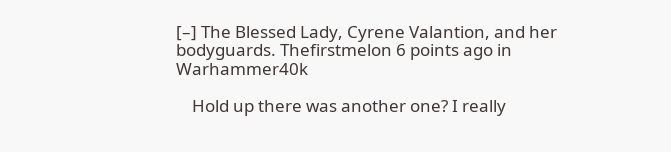[–] The Blessed Lady, Cyrene Valantion, and her bodyguards. Thefirstmelon 6 points ago in Warhammer40k

    Hold up there was another one? I really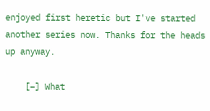enjoyed first heretic but I've started another series now. Thanks for the heads up anyway.

    [–] What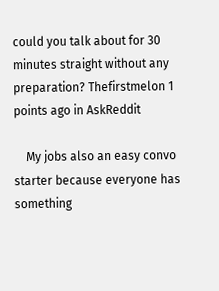could you talk about for 30 minutes straight without any preparation? Thefirstmelon 1 points ago in AskReddit

    My jobs also an easy convo starter because everyone has something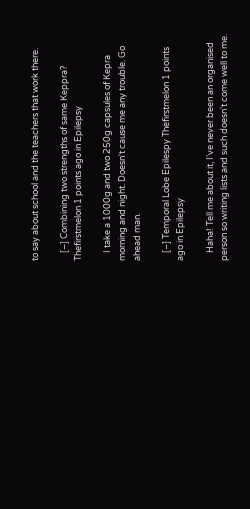to say about school and the teachers that work there.

    [–] Combining two strengths of same Keppra? Thefirstmelon 1 points ago in Epilepsy

    I take a 1000g and two 250g capsules of Kepra morning and night. Doesn't cause me any trouble. Go ahead man.

    [–] Temporal Lobe Epilespy Thefirstmelon 1 points ago in Epilepsy

    Haha! Tell me about it, I've never been an organised person so writing lists and such doesn't come well to me.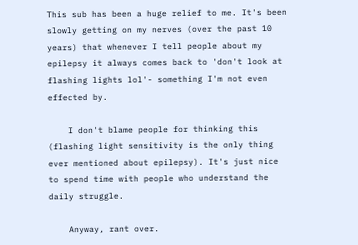This sub has been a huge relief to me. It's been slowly getting on my nerves (over the past 10 years) that whenever I tell people about my epilepsy it always comes back to 'don't look at flashing lights lol'- something I'm not even effected by.

    I don't blame people for thinking this (flashing light sensitivity is the only thing ever mentioned about epilepsy). It's just nice to spend time with people who understand the daily struggle.

    Anyway, rant over.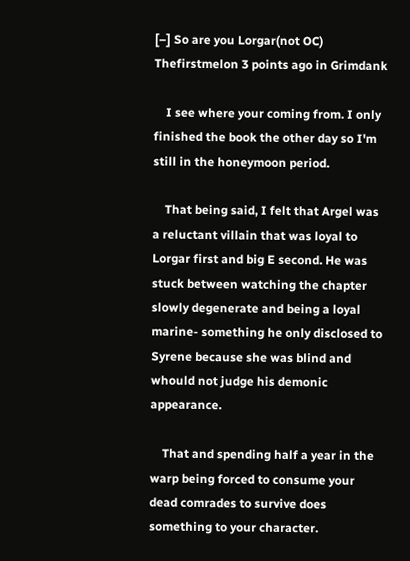[–] So are you Lorgar(not OC) Thefirstmelon 3 points ago in Grimdank

    I see where your coming from. I only finished the book the other day so I'm still in the honeymoon period.

    That being said, I felt that Argel was a reluctant villain that was loyal to Lorgar first and big E second. He was stuck between watching the chapter slowly degenerate and being a loyal marine- something he only disclosed to Syrene because she was blind and whould not judge his demonic appearance.

    That and spending half a year in the warp being forced to consume your dead comrades to survive does something to your character.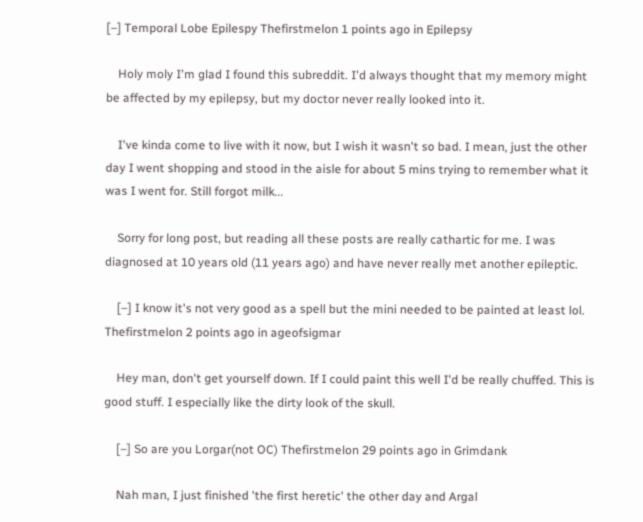[–] Temporal Lobe Epilespy Thefirstmelon 1 points ago in Epilepsy

    Holy moly I'm glad I found this subreddit. I'd always thought that my memory might be affected by my epilepsy, but my doctor never really looked into it.

    I've kinda come to live with it now, but I wish it wasn't so bad. I mean, just the other day I went shopping and stood in the aisle for about 5 mins trying to remember what it was I went for. Still forgot milk...

    Sorry for long post, but reading all these posts are really cathartic for me. I was diagnosed at 10 years old (11 years ago) and have never really met another epileptic.

    [–] I know it's not very good as a spell but the mini needed to be painted at least lol. Thefirstmelon 2 points ago in ageofsigmar

    Hey man, don't get yourself down. If I could paint this well I'd be really chuffed. This is good stuff. I especially like the dirty look of the skull.

    [–] So are you Lorgar(not OC) Thefirstmelon 29 points ago in Grimdank

    Nah man, I just finished 'the first heretic' the other day and Argal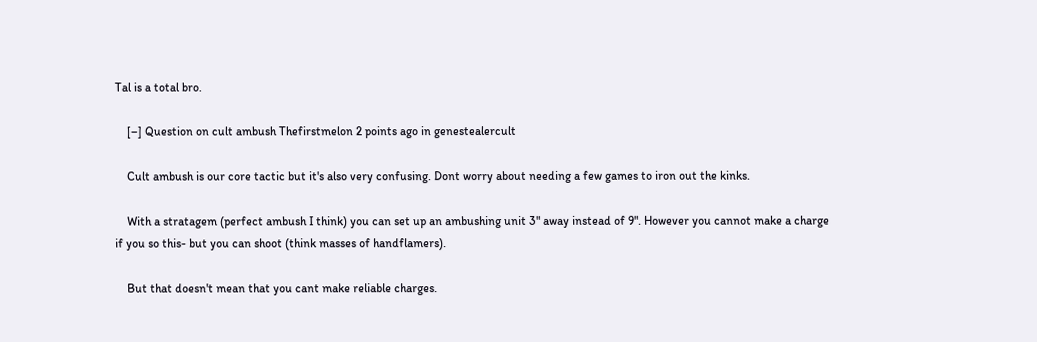Tal is a total bro.

    [–] Question on cult ambush Thefirstmelon 2 points ago in genestealercult

    Cult ambush is our core tactic but it's also very confusing. Dont worry about needing a few games to iron out the kinks.

    With a stratagem (perfect ambush I think) you can set up an ambushing unit 3" away instead of 9". However you cannot make a charge if you so this- but you can shoot (think masses of handflamers).

    But that doesn't mean that you cant make reliable charges.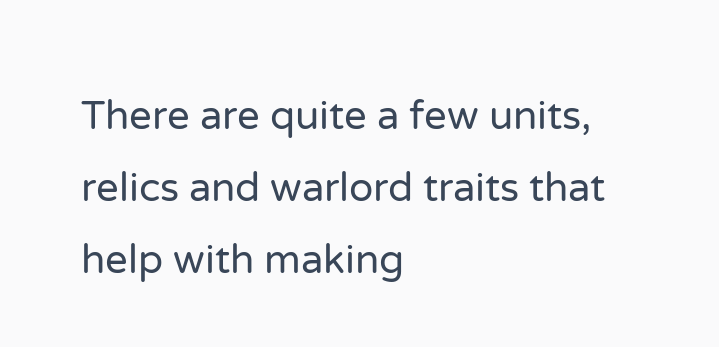There are quite a few units, relics and warlord traits that help with making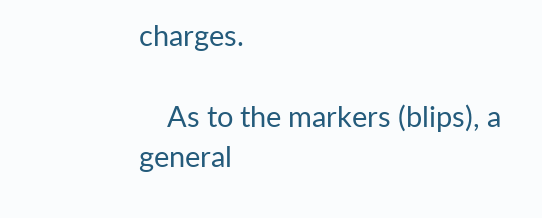charges.

    As to the markers (blips), a general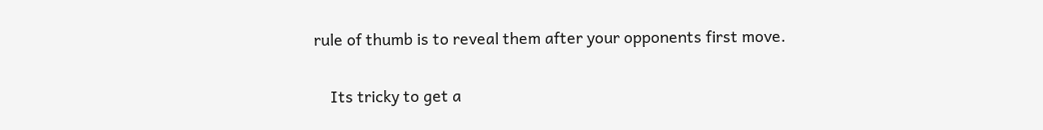rule of thumb is to reveal them after your opponents first move.

    Its tricky to get a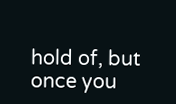hold of, but once you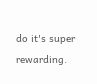do it's super rewarding.